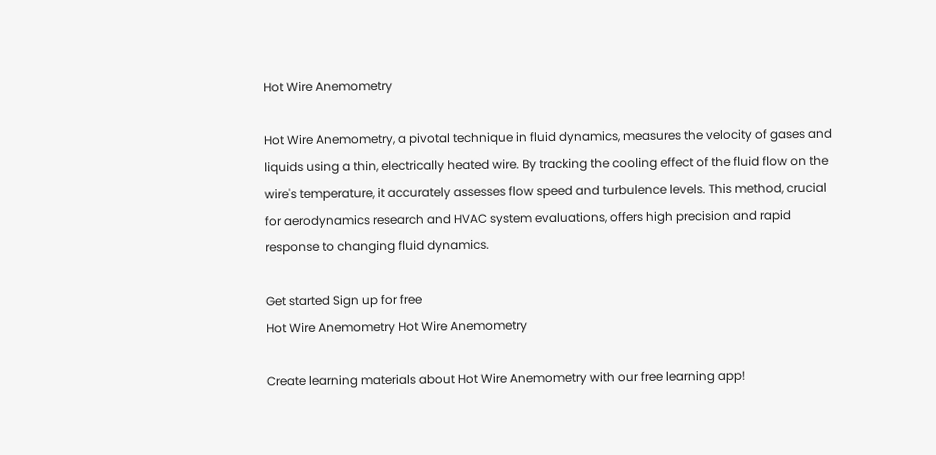Hot Wire Anemometry

Hot Wire Anemometry, a pivotal technique in fluid dynamics, measures the velocity of gases and liquids using a thin, electrically heated wire. By tracking the cooling effect of the fluid flow on the wire's temperature, it accurately assesses flow speed and turbulence levels. This method, crucial for aerodynamics research and HVAC system evaluations, offers high precision and rapid response to changing fluid dynamics.

Get started Sign up for free
Hot Wire Anemometry Hot Wire Anemometry

Create learning materials about Hot Wire Anemometry with our free learning app!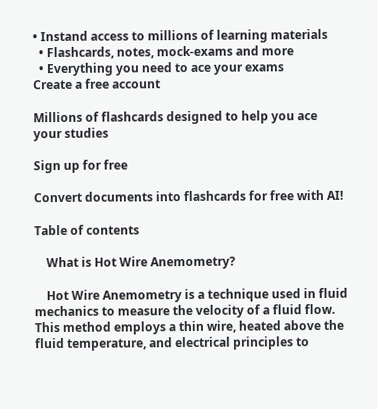• Instand access to millions of learning materials
  • Flashcards, notes, mock-exams and more
  • Everything you need to ace your exams
Create a free account

Millions of flashcards designed to help you ace your studies

Sign up for free

Convert documents into flashcards for free with AI!

Table of contents

    What is Hot Wire Anemometry?

    Hot Wire Anemometry is a technique used in fluid mechanics to measure the velocity of a fluid flow. This method employs a thin wire, heated above the fluid temperature, and electrical principles to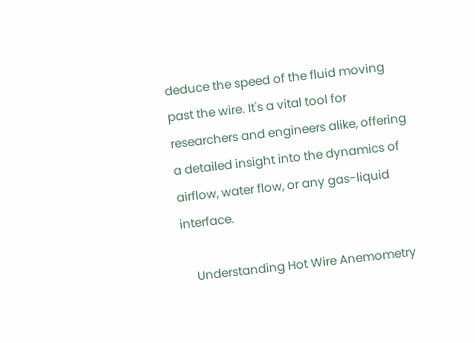deduce the speed of the fluid moving past the wire. It's a vital tool for researchers and engineers alike, offering a detailed insight into the dynamics of airflow, water flow, or any gas-liquid interface.

    Understanding Hot Wire Anemometry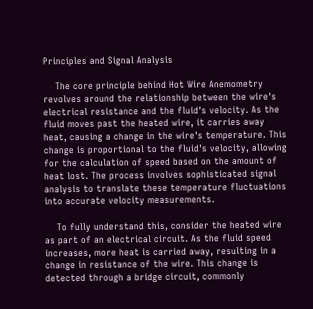Principles and Signal Analysis

    The core principle behind Hot Wire Anemometry revolves around the relationship between the wire's electrical resistance and the fluid's velocity. As the fluid moves past the heated wire, it carries away heat, causing a change in the wire's temperature. This change is proportional to the fluid's velocity, allowing for the calculation of speed based on the amount of heat lost. The process involves sophisticated signal analysis to translate these temperature fluctuations into accurate velocity measurements.

    To fully understand this, consider the heated wire as part of an electrical circuit. As the fluid speed increases, more heat is carried away, resulting in a change in resistance of the wire. This change is detected through a bridge circuit, commonly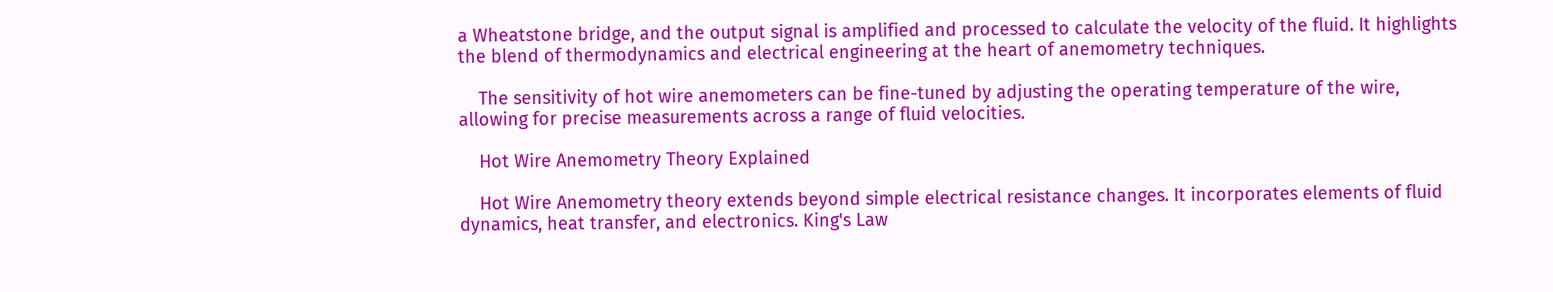a Wheatstone bridge, and the output signal is amplified and processed to calculate the velocity of the fluid. It highlights the blend of thermodynamics and electrical engineering at the heart of anemometry techniques.

    The sensitivity of hot wire anemometers can be fine-tuned by adjusting the operating temperature of the wire, allowing for precise measurements across a range of fluid velocities.

    Hot Wire Anemometry Theory Explained

    Hot Wire Anemometry theory extends beyond simple electrical resistance changes. It incorporates elements of fluid dynamics, heat transfer, and electronics. King's Law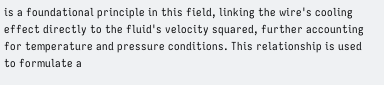is a foundational principle in this field, linking the wire's cooling effect directly to the fluid's velocity squared, further accounting for temperature and pressure conditions. This relationship is used to formulate a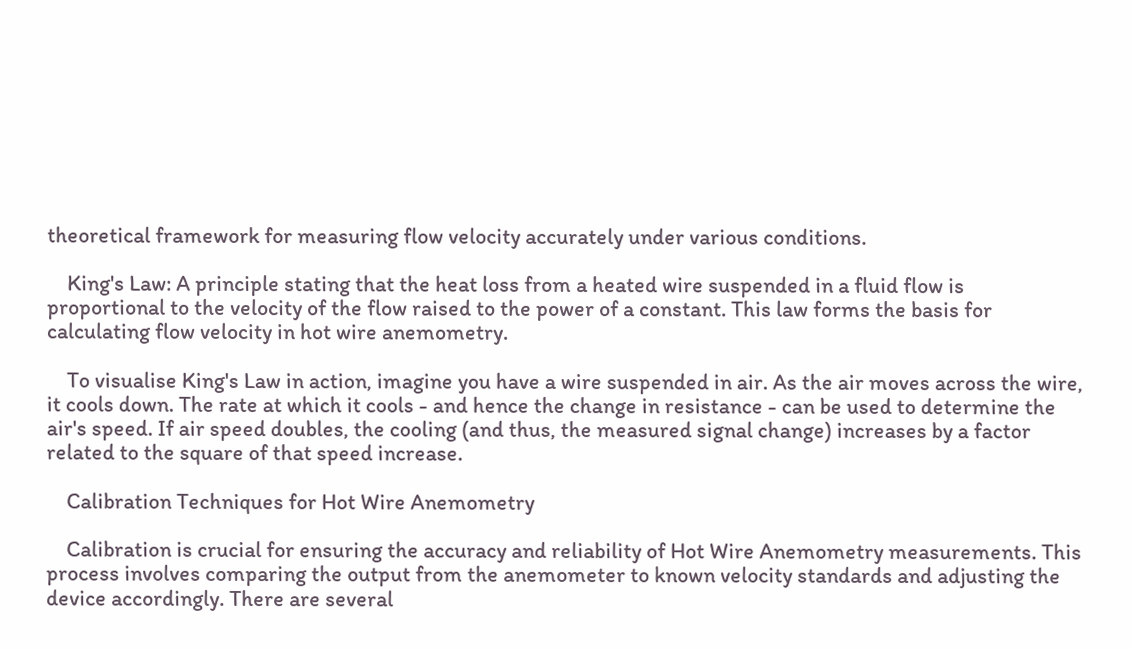theoretical framework for measuring flow velocity accurately under various conditions.

    King's Law: A principle stating that the heat loss from a heated wire suspended in a fluid flow is proportional to the velocity of the flow raised to the power of a constant. This law forms the basis for calculating flow velocity in hot wire anemometry.

    To visualise King's Law in action, imagine you have a wire suspended in air. As the air moves across the wire, it cools down. The rate at which it cools - and hence the change in resistance - can be used to determine the air's speed. If air speed doubles, the cooling (and thus, the measured signal change) increases by a factor related to the square of that speed increase.

    Calibration Techniques for Hot Wire Anemometry

    Calibration is crucial for ensuring the accuracy and reliability of Hot Wire Anemometry measurements. This process involves comparing the output from the anemometer to known velocity standards and adjusting the device accordingly. There are several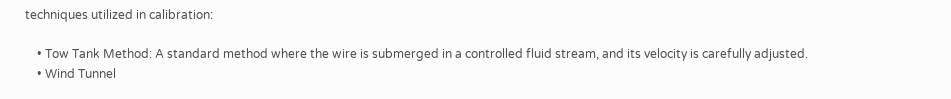techniques utilized in calibration:

    • Tow Tank Method: A standard method where the wire is submerged in a controlled fluid stream, and its velocity is carefully adjusted.
    • Wind Tunnel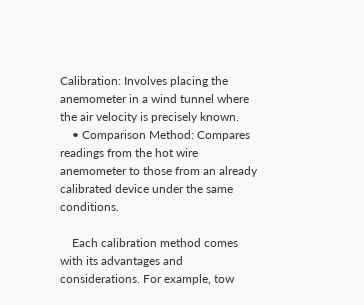Calibration: Involves placing the anemometer in a wind tunnel where the air velocity is precisely known.
    • Comparison Method: Compares readings from the hot wire anemometer to those from an already calibrated device under the same conditions.

    Each calibration method comes with its advantages and considerations. For example, tow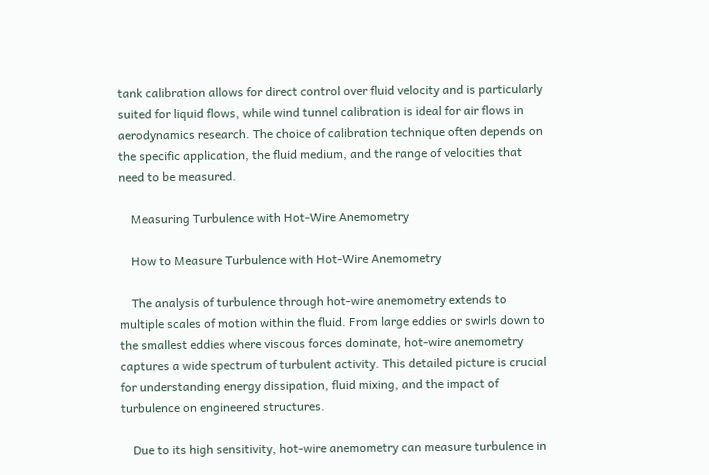tank calibration allows for direct control over fluid velocity and is particularly suited for liquid flows, while wind tunnel calibration is ideal for air flows in aerodynamics research. The choice of calibration technique often depends on the specific application, the fluid medium, and the range of velocities that need to be measured.

    Measuring Turbulence with Hot-Wire Anemometry

    How to Measure Turbulence with Hot-Wire Anemometry

    The analysis of turbulence through hot-wire anemometry extends to multiple scales of motion within the fluid. From large eddies or swirls down to the smallest eddies where viscous forces dominate, hot-wire anemometry captures a wide spectrum of turbulent activity. This detailed picture is crucial for understanding energy dissipation, fluid mixing, and the impact of turbulence on engineered structures.

    Due to its high sensitivity, hot-wire anemometry can measure turbulence in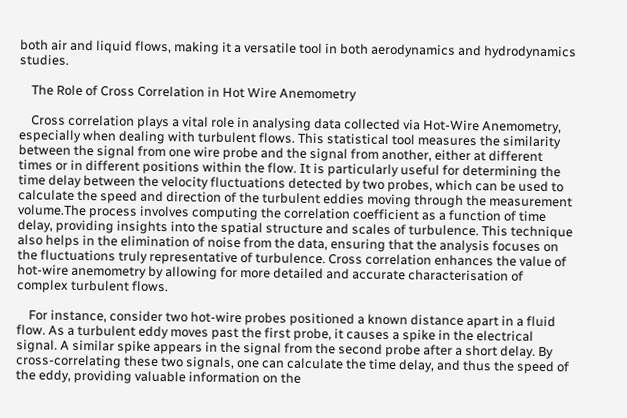both air and liquid flows, making it a versatile tool in both aerodynamics and hydrodynamics studies.

    The Role of Cross Correlation in Hot Wire Anemometry

    Cross correlation plays a vital role in analysing data collected via Hot-Wire Anemometry, especially when dealing with turbulent flows. This statistical tool measures the similarity between the signal from one wire probe and the signal from another, either at different times or in different positions within the flow. It is particularly useful for determining the time delay between the velocity fluctuations detected by two probes, which can be used to calculate the speed and direction of the turbulent eddies moving through the measurement volume.The process involves computing the correlation coefficient as a function of time delay, providing insights into the spatial structure and scales of turbulence. This technique also helps in the elimination of noise from the data, ensuring that the analysis focuses on the fluctuations truly representative of turbulence. Cross correlation enhances the value of hot-wire anemometry by allowing for more detailed and accurate characterisation of complex turbulent flows.

    For instance, consider two hot-wire probes positioned a known distance apart in a fluid flow. As a turbulent eddy moves past the first probe, it causes a spike in the electrical signal. A similar spike appears in the signal from the second probe after a short delay. By cross-correlating these two signals, one can calculate the time delay, and thus the speed of the eddy, providing valuable information on the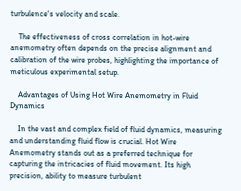turbulence's velocity and scale.

    The effectiveness of cross correlation in hot-wire anemometry often depends on the precise alignment and calibration of the wire probes, highlighting the importance of meticulous experimental setup.

    Advantages of Using Hot Wire Anemometry in Fluid Dynamics

    In the vast and complex field of fluid dynamics, measuring and understanding fluid flow is crucial. Hot Wire Anemometry stands out as a preferred technique for capturing the intricacies of fluid movement. Its high precision, ability to measure turbulent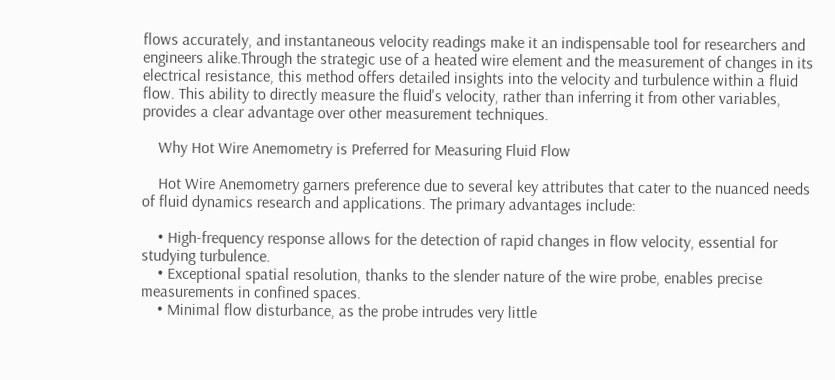flows accurately, and instantaneous velocity readings make it an indispensable tool for researchers and engineers alike.Through the strategic use of a heated wire element and the measurement of changes in its electrical resistance, this method offers detailed insights into the velocity and turbulence within a fluid flow. This ability to directly measure the fluid's velocity, rather than inferring it from other variables, provides a clear advantage over other measurement techniques.

    Why Hot Wire Anemometry is Preferred for Measuring Fluid Flow

    Hot Wire Anemometry garners preference due to several key attributes that cater to the nuanced needs of fluid dynamics research and applications. The primary advantages include:

    • High-frequency response allows for the detection of rapid changes in flow velocity, essential for studying turbulence.
    • Exceptional spatial resolution, thanks to the slender nature of the wire probe, enables precise measurements in confined spaces.
    • Minimal flow disturbance, as the probe intrudes very little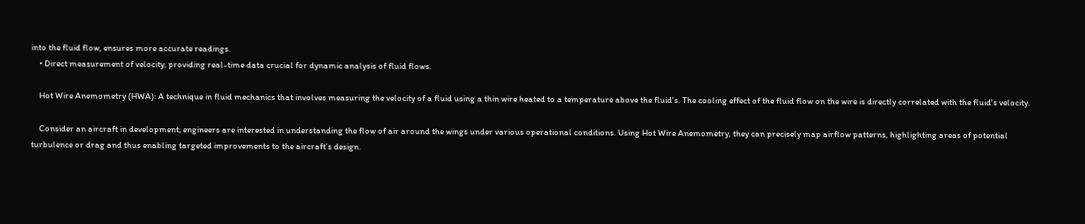into the fluid flow, ensures more accurate readings.
    • Direct measurement of velocity, providing real-time data crucial for dynamic analysis of fluid flows.

    Hot Wire Anemometry (HWA): A technique in fluid mechanics that involves measuring the velocity of a fluid using a thin wire heated to a temperature above the fluid's. The cooling effect of the fluid flow on the wire is directly correlated with the fluid's velocity.

    Consider an aircraft in development; engineers are interested in understanding the flow of air around the wings under various operational conditions. Using Hot Wire Anemometry, they can precisely map airflow patterns, highlighting areas of potential turbulence or drag and thus enabling targeted improvements to the aircraft’s design.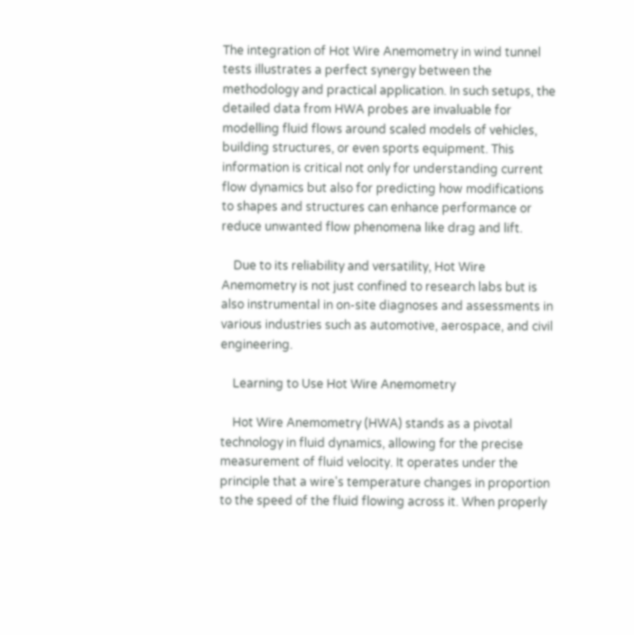The integration of Hot Wire Anemometry in wind tunnel tests illustrates a perfect synergy between the methodology and practical application. In such setups, the detailed data from HWA probes are invaluable for modelling fluid flows around scaled models of vehicles, building structures, or even sports equipment. This information is critical not only for understanding current flow dynamics but also for predicting how modifications to shapes and structures can enhance performance or reduce unwanted flow phenomena like drag and lift.

    Due to its reliability and versatility, Hot Wire Anemometry is not just confined to research labs but is also instrumental in on-site diagnoses and assessments in various industries such as automotive, aerospace, and civil engineering.

    Learning to Use Hot Wire Anemometry

    Hot Wire Anemometry (HWA) stands as a pivotal technology in fluid dynamics, allowing for the precise measurement of fluid velocity. It operates under the principle that a wire's temperature changes in proportion to the speed of the fluid flowing across it. When properly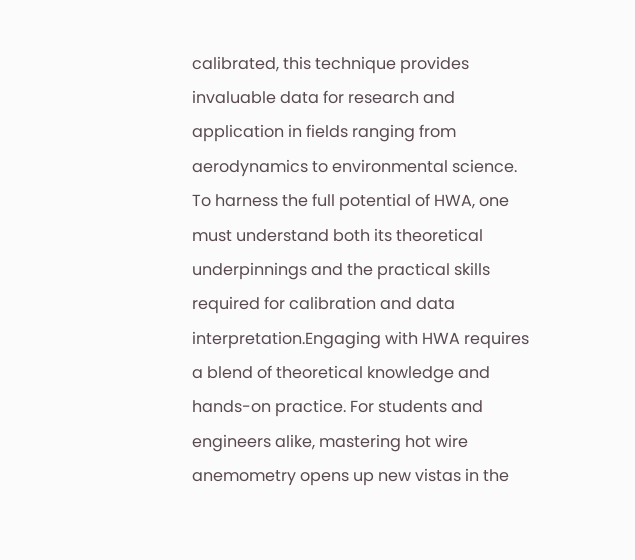calibrated, this technique provides invaluable data for research and application in fields ranging from aerodynamics to environmental science. To harness the full potential of HWA, one must understand both its theoretical underpinnings and the practical skills required for calibration and data interpretation.Engaging with HWA requires a blend of theoretical knowledge and hands-on practice. For students and engineers alike, mastering hot wire anemometry opens up new vistas in the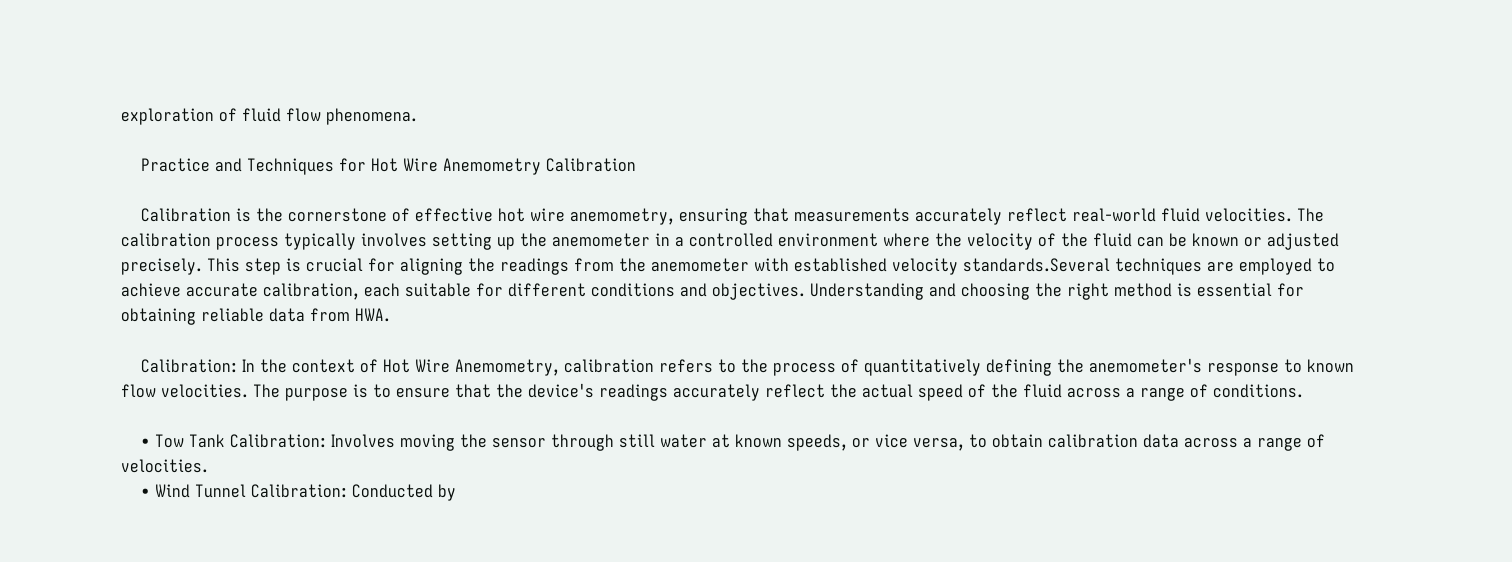exploration of fluid flow phenomena.

    Practice and Techniques for Hot Wire Anemometry Calibration

    Calibration is the cornerstone of effective hot wire anemometry, ensuring that measurements accurately reflect real-world fluid velocities. The calibration process typically involves setting up the anemometer in a controlled environment where the velocity of the fluid can be known or adjusted precisely. This step is crucial for aligning the readings from the anemometer with established velocity standards.Several techniques are employed to achieve accurate calibration, each suitable for different conditions and objectives. Understanding and choosing the right method is essential for obtaining reliable data from HWA.

    Calibration: In the context of Hot Wire Anemometry, calibration refers to the process of quantitatively defining the anemometer's response to known flow velocities. The purpose is to ensure that the device's readings accurately reflect the actual speed of the fluid across a range of conditions.

    • Tow Tank Calibration: Involves moving the sensor through still water at known speeds, or vice versa, to obtain calibration data across a range of velocities.
    • Wind Tunnel Calibration: Conducted by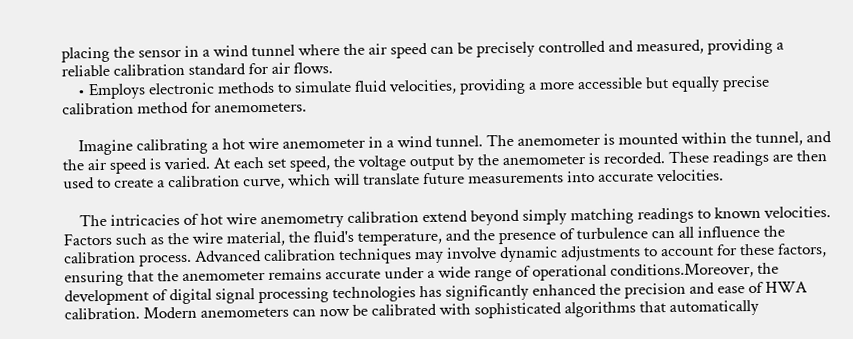placing the sensor in a wind tunnel where the air speed can be precisely controlled and measured, providing a reliable calibration standard for air flows.
    • Employs electronic methods to simulate fluid velocities, providing a more accessible but equally precise calibration method for anemometers.

    Imagine calibrating a hot wire anemometer in a wind tunnel. The anemometer is mounted within the tunnel, and the air speed is varied. At each set speed, the voltage output by the anemometer is recorded. These readings are then used to create a calibration curve, which will translate future measurements into accurate velocities.

    The intricacies of hot wire anemometry calibration extend beyond simply matching readings to known velocities. Factors such as the wire material, the fluid's temperature, and the presence of turbulence can all influence the calibration process. Advanced calibration techniques may involve dynamic adjustments to account for these factors, ensuring that the anemometer remains accurate under a wide range of operational conditions.Moreover, the development of digital signal processing technologies has significantly enhanced the precision and ease of HWA calibration. Modern anemometers can now be calibrated with sophisticated algorithms that automatically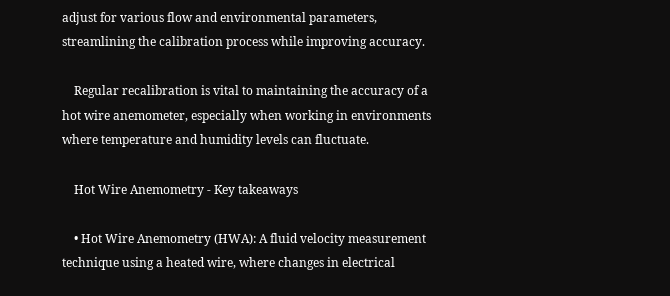adjust for various flow and environmental parameters, streamlining the calibration process while improving accuracy.

    Regular recalibration is vital to maintaining the accuracy of a hot wire anemometer, especially when working in environments where temperature and humidity levels can fluctuate.

    Hot Wire Anemometry - Key takeaways

    • Hot Wire Anemometry (HWA): A fluid velocity measurement technique using a heated wire, where changes in electrical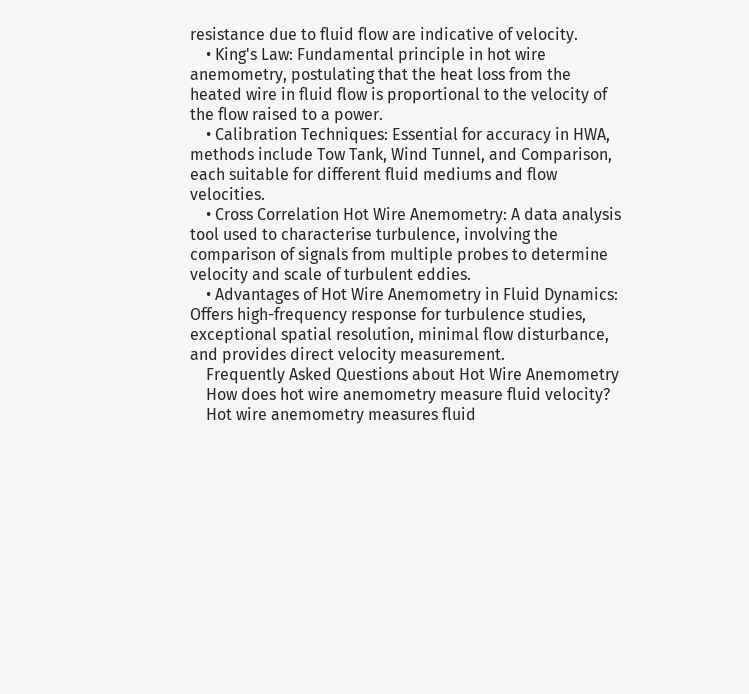resistance due to fluid flow are indicative of velocity.
    • King's Law: Fundamental principle in hot wire anemometry, postulating that the heat loss from the heated wire in fluid flow is proportional to the velocity of the flow raised to a power.
    • Calibration Techniques: Essential for accuracy in HWA, methods include Tow Tank, Wind Tunnel, and Comparison, each suitable for different fluid mediums and flow velocities.
    • Cross Correlation Hot Wire Anemometry: A data analysis tool used to characterise turbulence, involving the comparison of signals from multiple probes to determine velocity and scale of turbulent eddies.
    • Advantages of Hot Wire Anemometry in Fluid Dynamics: Offers high-frequency response for turbulence studies, exceptional spatial resolution, minimal flow disturbance, and provides direct velocity measurement.
    Frequently Asked Questions about Hot Wire Anemometry
    How does hot wire anemometry measure fluid velocity?
    Hot wire anemometry measures fluid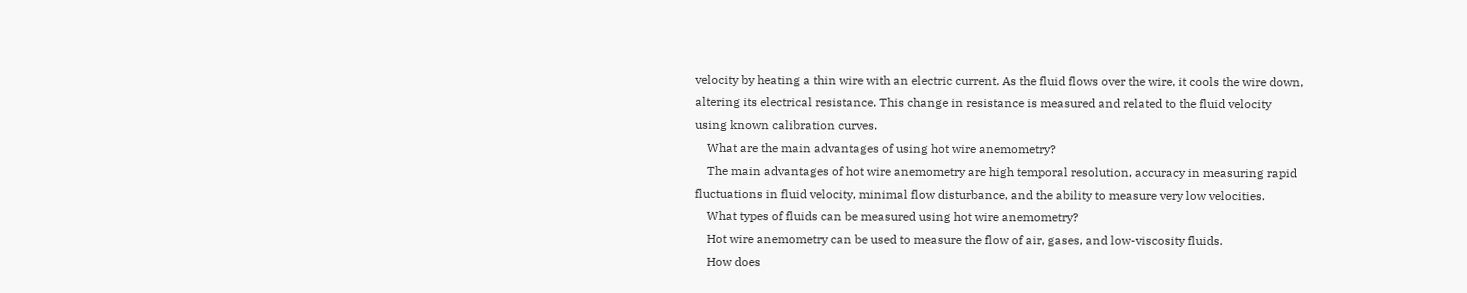velocity by heating a thin wire with an electric current. As the fluid flows over the wire, it cools the wire down, altering its electrical resistance. This change in resistance is measured and related to the fluid velocity using known calibration curves.
    What are the main advantages of using hot wire anemometry?
    The main advantages of hot wire anemometry are high temporal resolution, accuracy in measuring rapid fluctuations in fluid velocity, minimal flow disturbance, and the ability to measure very low velocities.
    What types of fluids can be measured using hot wire anemometry?
    Hot wire anemometry can be used to measure the flow of air, gases, and low-viscosity fluids.
    How does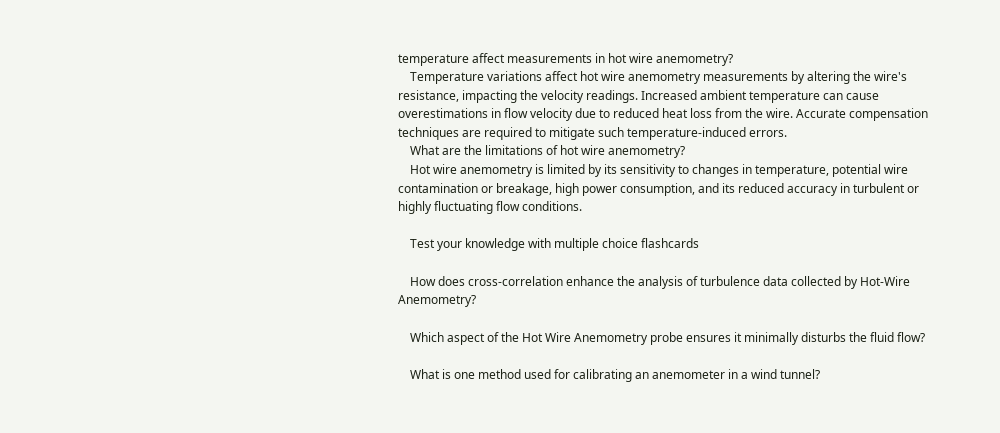temperature affect measurements in hot wire anemometry?
    Temperature variations affect hot wire anemometry measurements by altering the wire's resistance, impacting the velocity readings. Increased ambient temperature can cause overestimations in flow velocity due to reduced heat loss from the wire. Accurate compensation techniques are required to mitigate such temperature-induced errors.
    What are the limitations of hot wire anemometry?
    Hot wire anemometry is limited by its sensitivity to changes in temperature, potential wire contamination or breakage, high power consumption, and its reduced accuracy in turbulent or highly fluctuating flow conditions.

    Test your knowledge with multiple choice flashcards

    How does cross-correlation enhance the analysis of turbulence data collected by Hot-Wire Anemometry?

    Which aspect of the Hot Wire Anemometry probe ensures it minimally disturbs the fluid flow?

    What is one method used for calibrating an anemometer in a wind tunnel?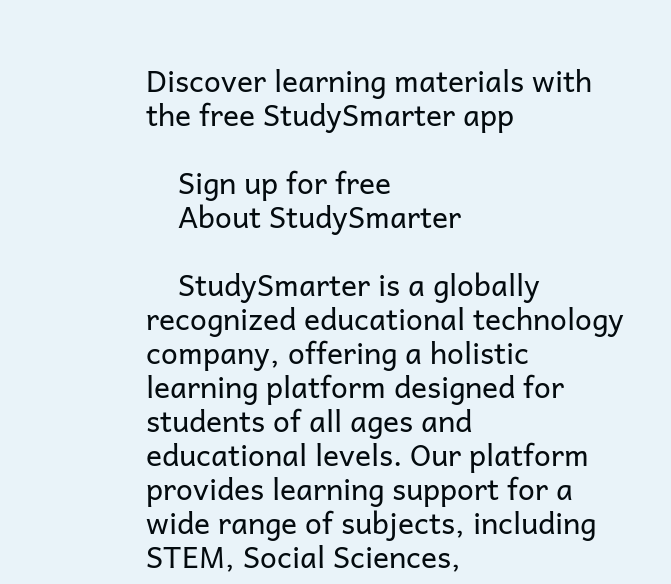Discover learning materials with the free StudySmarter app

    Sign up for free
    About StudySmarter

    StudySmarter is a globally recognized educational technology company, offering a holistic learning platform designed for students of all ages and educational levels. Our platform provides learning support for a wide range of subjects, including STEM, Social Sciences,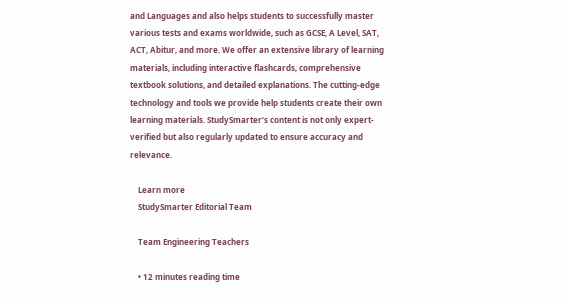and Languages and also helps students to successfully master various tests and exams worldwide, such as GCSE, A Level, SAT, ACT, Abitur, and more. We offer an extensive library of learning materials, including interactive flashcards, comprehensive textbook solutions, and detailed explanations. The cutting-edge technology and tools we provide help students create their own learning materials. StudySmarter’s content is not only expert-verified but also regularly updated to ensure accuracy and relevance.

    Learn more
    StudySmarter Editorial Team

    Team Engineering Teachers

    • 12 minutes reading time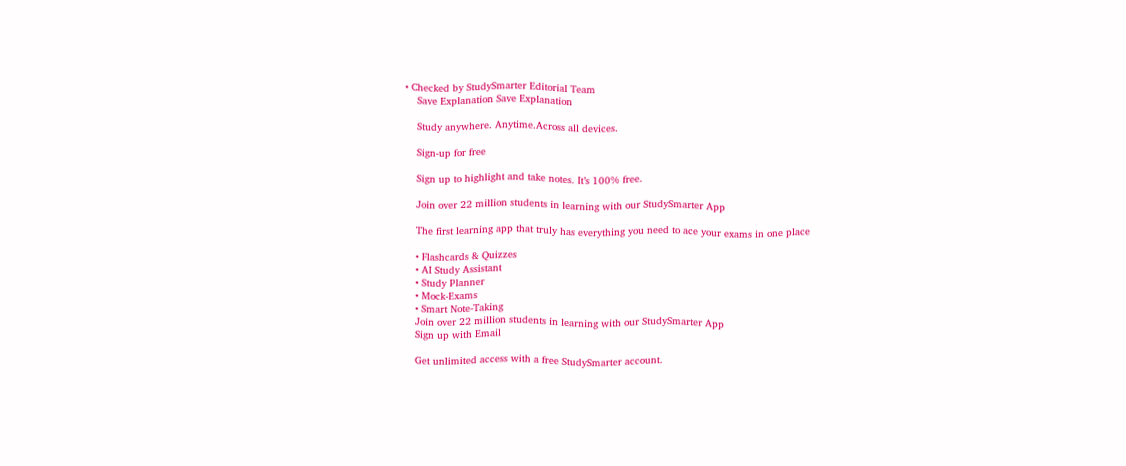• Checked by StudySmarter Editorial Team
    Save Explanation Save Explanation

    Study anywhere. Anytime.Across all devices.

    Sign-up for free

    Sign up to highlight and take notes. It’s 100% free.

    Join over 22 million students in learning with our StudySmarter App

    The first learning app that truly has everything you need to ace your exams in one place

    • Flashcards & Quizzes
    • AI Study Assistant
    • Study Planner
    • Mock-Exams
    • Smart Note-Taking
    Join over 22 million students in learning with our StudySmarter App
    Sign up with Email

    Get unlimited access with a free StudySmarter account.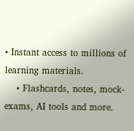• Instant access to millions of learning materials.
    • Flashcards, notes, mock-exams, AI tools and more.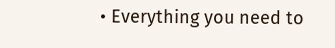• Everything you need to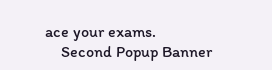ace your exams.
    Second Popup Banner